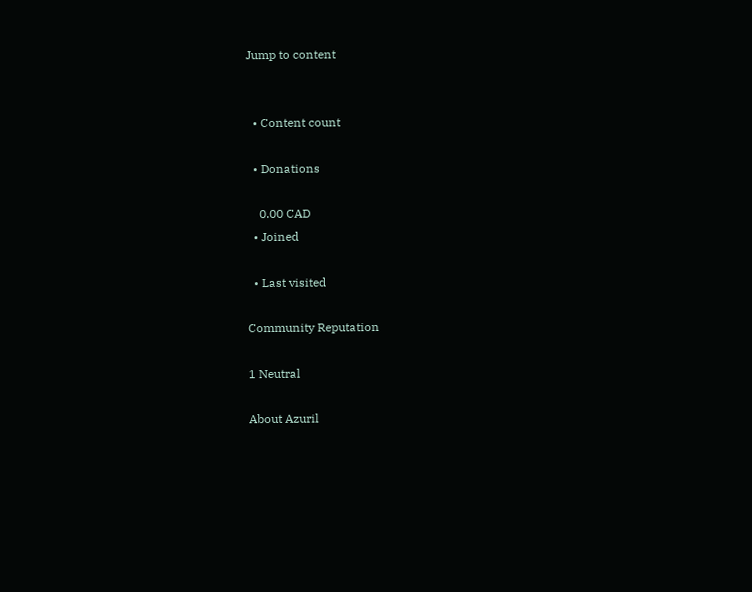Jump to content


  • Content count

  • Donations

    0.00 CAD
  • Joined

  • Last visited

Community Reputation

1 Neutral

About Azuril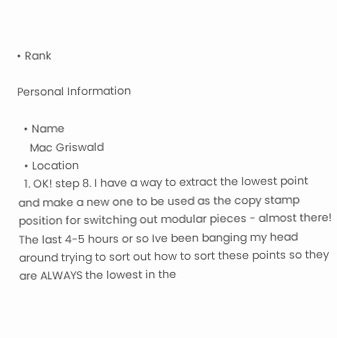• Rank

Personal Information

  • Name
    Mac Griswald
  • Location
  1. OK! step 8. I have a way to extract the lowest point and make a new one to be used as the copy stamp position for switching out modular pieces - almost there! The last 4-5 hours or so Ive been banging my head around trying to sort out how to sort these points so they are ALWAYS the lowest in the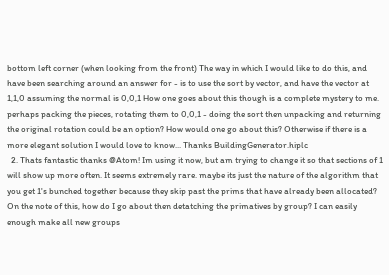bottom left corner (when looking from the front) The way in which I would like to do this, and have been searching around an answer for - is to use the sort by vector, and have the vector at 1,1,0 assuming the normal is 0,0,1 How one goes about this though is a complete mystery to me. perhaps packing the pieces, rotating them to 0,0,1 - doing the sort then unpacking and returning the original rotation could be an option? How would one go about this? Otherwise if there is a more elegant solution I would love to know... Thanks BuildingGenerator.hiplc
  2. Thats fantastic thanks @Atom! Im using it now, but am trying to change it so that sections of 1 will show up more often. It seems extremely rare. maybe its just the nature of the algorithm that you get 1's bunched together because they skip past the prims that have already been allocated? On the note of this, how do I go about then detatching the primatives by group? I can easily enough make all new groups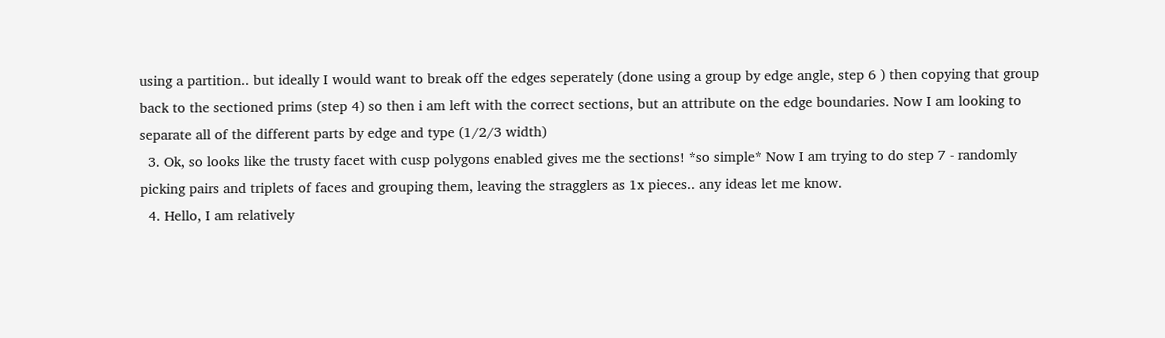using a partition.. but ideally I would want to break off the edges seperately (done using a group by edge angle, step 6 ) then copying that group back to the sectioned prims (step 4) so then i am left with the correct sections, but an attribute on the edge boundaries. Now I am looking to separate all of the different parts by edge and type (1/2/3 width)
  3. Ok, so looks like the trusty facet with cusp polygons enabled gives me the sections! *so simple* Now I am trying to do step 7 - randomly picking pairs and triplets of faces and grouping them, leaving the stragglers as 1x pieces.. any ideas let me know.
  4. Hello, I am relatively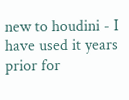new to houdini - I have used it years prior for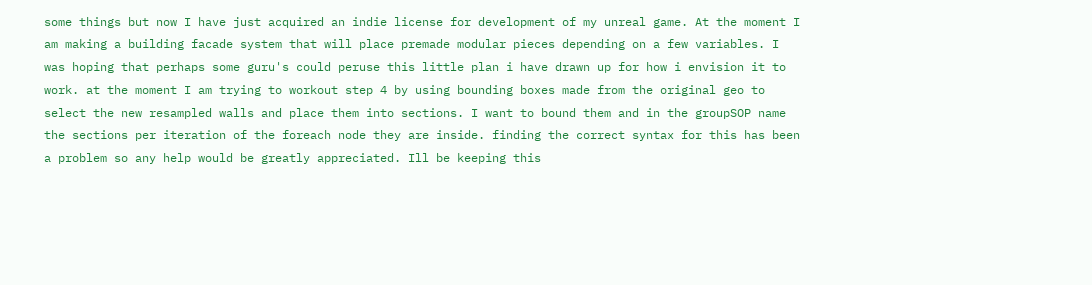some things but now I have just acquired an indie license for development of my unreal game. At the moment I am making a building facade system that will place premade modular pieces depending on a few variables. I was hoping that perhaps some guru's could peruse this little plan i have drawn up for how i envision it to work. at the moment I am trying to workout step 4 by using bounding boxes made from the original geo to select the new resampled walls and place them into sections. I want to bound them and in the groupSOP name the sections per iteration of the foreach node they are inside. finding the correct syntax for this has been a problem so any help would be greatly appreciated. Ill be keeping this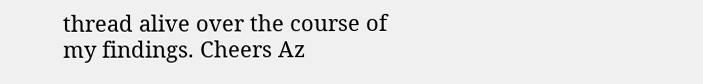thread alive over the course of my findings. Cheers Az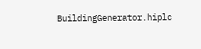BuildingGenerator.hiplc